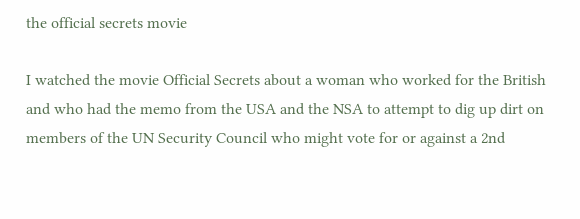the official secrets movie

I watched the movie Official Secrets about a woman who worked for the British and who had the memo from the USA and the NSA to attempt to dig up dirt on members of the UN Security Council who might vote for or against a 2nd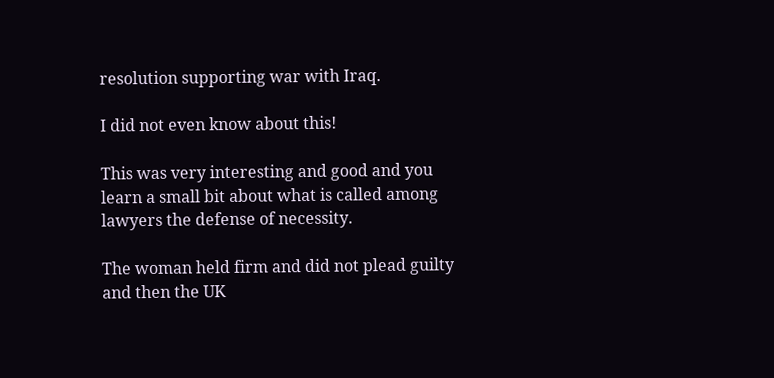resolution supporting war with Iraq.

I did not even know about this!

This was very interesting and good and you learn a small bit about what is called among lawyers the defense of necessity.

The woman held firm and did not plead guilty and then the UK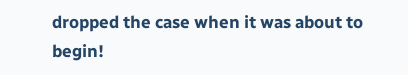dropped the case when it was about to begin!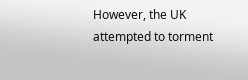However, the UK attempted to torment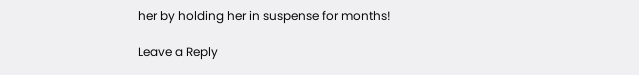her by holding her in suspense for months!

Leave a Reply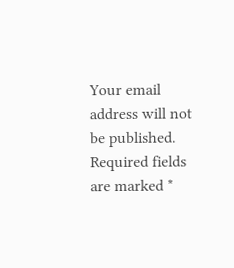Your email address will not be published. Required fields are marked *